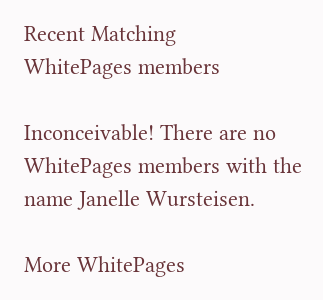Recent Matching
WhitePages members

Inconceivable! There are no WhitePages members with the name Janelle Wursteisen.

More WhitePages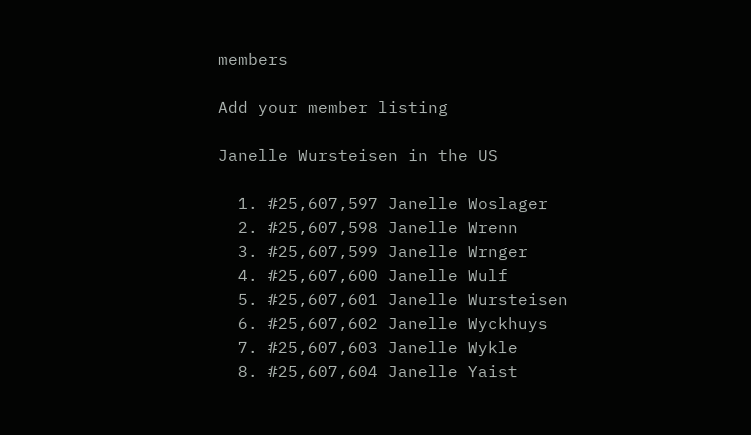members

Add your member listing

Janelle Wursteisen in the US

  1. #25,607,597 Janelle Woslager
  2. #25,607,598 Janelle Wrenn
  3. #25,607,599 Janelle Wrnger
  4. #25,607,600 Janelle Wulf
  5. #25,607,601 Janelle Wursteisen
  6. #25,607,602 Janelle Wyckhuys
  7. #25,607,603 Janelle Wykle
  8. #25,607,604 Janelle Yaist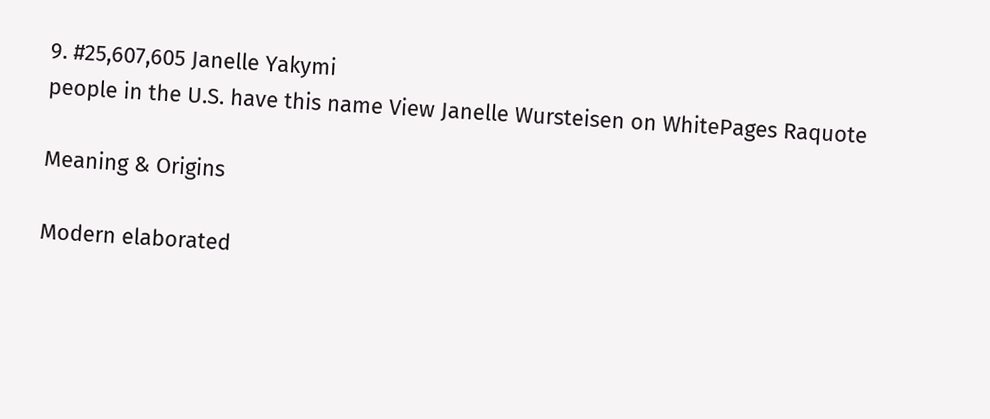9. #25,607,605 Janelle Yakymi
people in the U.S. have this name View Janelle Wursteisen on WhitePages Raquote

Meaning & Origins

Modern elaborated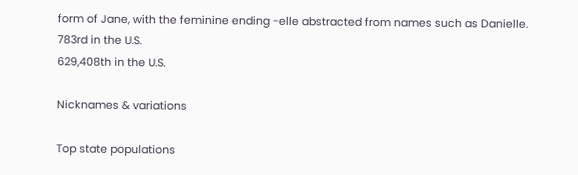form of Jane, with the feminine ending -elle abstracted from names such as Danielle.
783rd in the U.S.
629,408th in the U.S.

Nicknames & variations

Top state populations